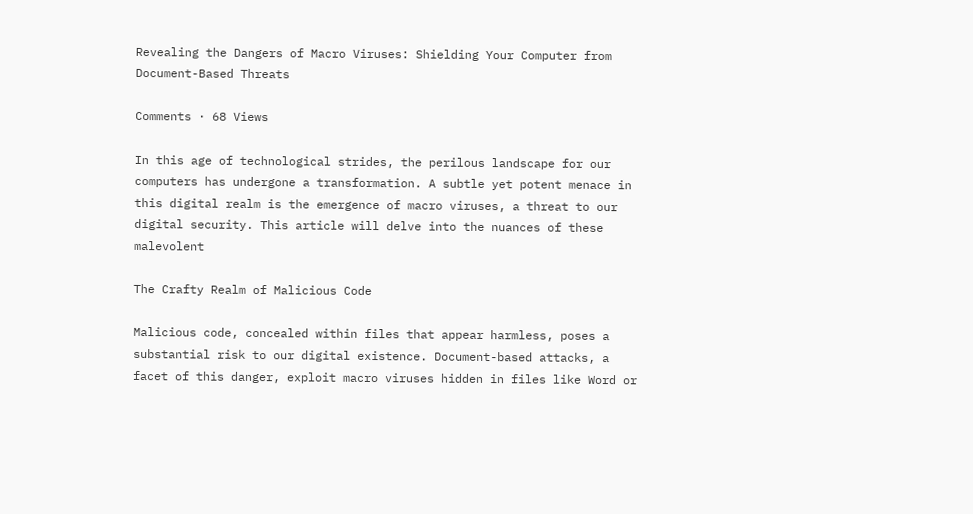Revealing the Dangers of Macro Viruses: Shielding Your Computer from Document-Based Threats

Comments · 68 Views

In this age of technological strides, the perilous landscape for our computers has undergone a transformation. A subtle yet potent menace in this digital realm is the emergence of macro viruses, a threat to our digital security. This article will delve into the nuances of these malevolent

The Crafty Realm of Malicious Code

Malicious code, concealed within files that appear harmless, poses a substantial risk to our digital existence. Document-based attacks, a facet of this danger, exploit macro viruses hidden in files like Word or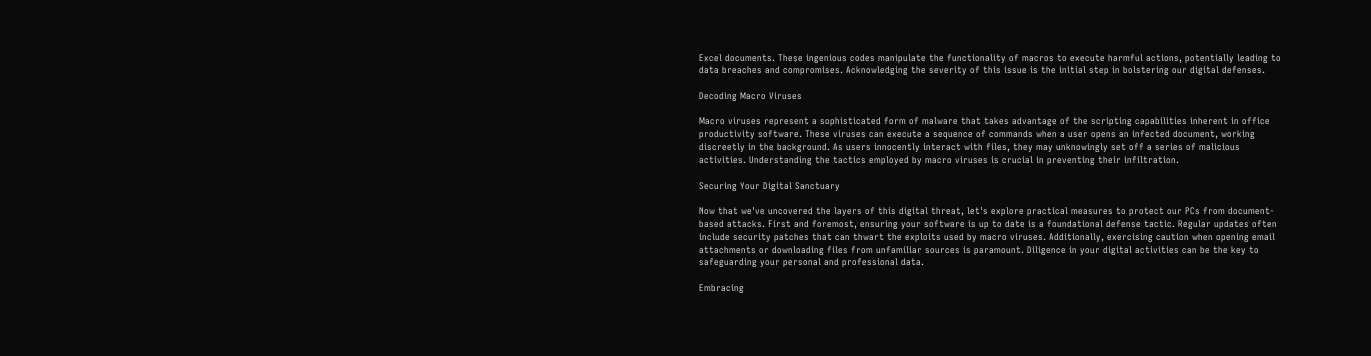Excel documents. These ingenious codes manipulate the functionality of macros to execute harmful actions, potentially leading to data breaches and compromises. Acknowledging the severity of this issue is the initial step in bolstering our digital defenses.

Decoding Macro Viruses

Macro viruses represent a sophisticated form of malware that takes advantage of the scripting capabilities inherent in office productivity software. These viruses can execute a sequence of commands when a user opens an infected document, working discreetly in the background. As users innocently interact with files, they may unknowingly set off a series of malicious activities. Understanding the tactics employed by macro viruses is crucial in preventing their infiltration.

Securing Your Digital Sanctuary

Now that we've uncovered the layers of this digital threat, let's explore practical measures to protect our PCs from document-based attacks. First and foremost, ensuring your software is up to date is a foundational defense tactic. Regular updates often include security patches that can thwart the exploits used by macro viruses. Additionally, exercising caution when opening email attachments or downloading files from unfamiliar sources is paramount. Diligence in your digital activities can be the key to safeguarding your personal and professional data.

Embracing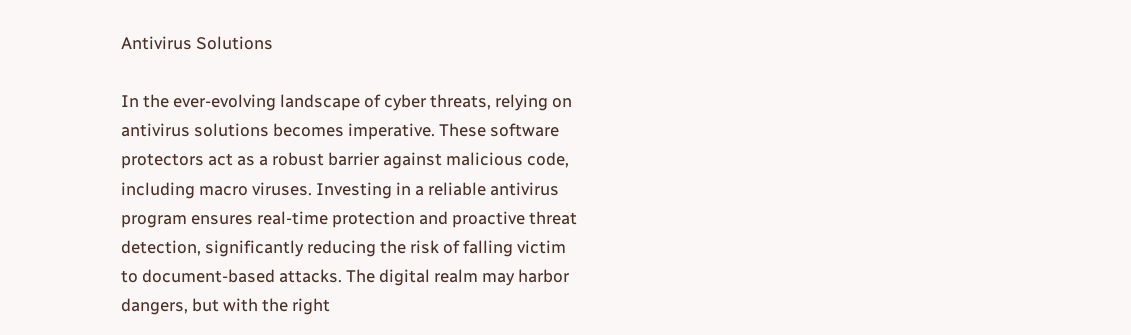Antivirus Solutions

In the ever-evolving landscape of cyber threats, relying on antivirus solutions becomes imperative. These software protectors act as a robust barrier against malicious code, including macro viruses. Investing in a reliable antivirus program ensures real-time protection and proactive threat detection, significantly reducing the risk of falling victim to document-based attacks. The digital realm may harbor dangers, but with the right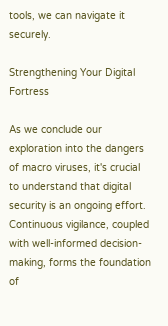tools, we can navigate it securely.

Strengthening Your Digital Fortress

As we conclude our exploration into the dangers of macro viruses, it's crucial to understand that digital security is an ongoing effort. Continuous vigilance, coupled with well-informed decision-making, forms the foundation of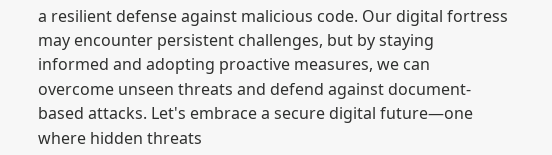a resilient defense against malicious code. Our digital fortress may encounter persistent challenges, but by staying informed and adopting proactive measures, we can overcome unseen threats and defend against document-based attacks. Let's embrace a secure digital future—one where hidden threats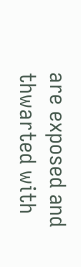are exposed and thwarted with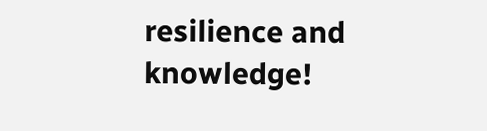resilience and knowledge!